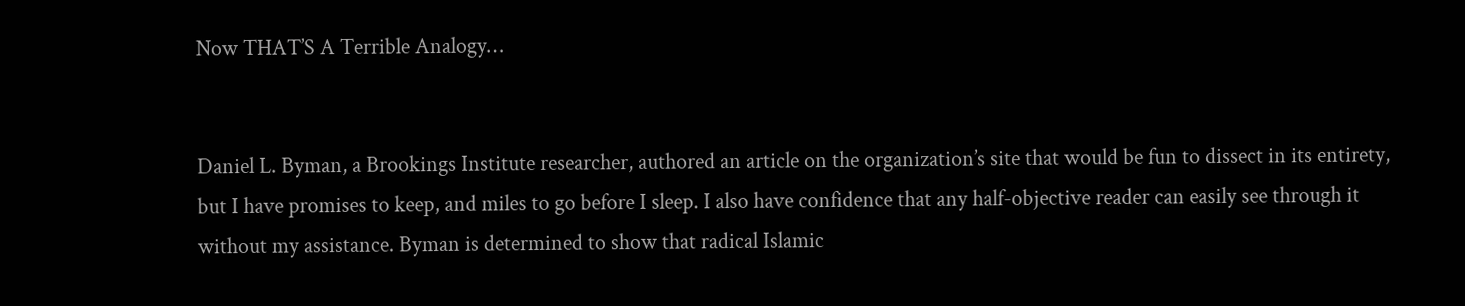Now THAT’S A Terrible Analogy…


Daniel L. Byman, a Brookings Institute researcher, authored an article on the organization’s site that would be fun to dissect in its entirety, but I have promises to keep, and miles to go before I sleep. I also have confidence that any half-objective reader can easily see through it without my assistance. Byman is determined to show that radical Islamic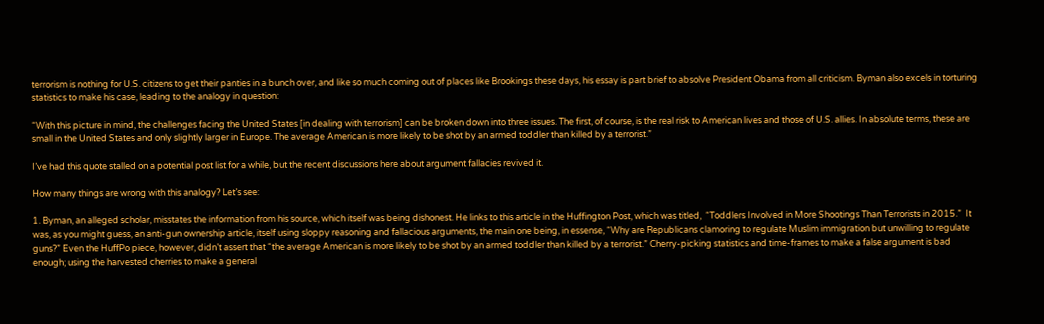terrorism is nothing for U.S. citizens to get their panties in a bunch over, and like so much coming out of places like Brookings these days, his essay is part brief to absolve President Obama from all criticism. Byman also excels in torturing statistics to make his case, leading to the analogy in question:

“With this picture in mind, the challenges facing the United States [in dealing with terrorism] can be broken down into three issues. The first, of course, is the real risk to American lives and those of U.S. allies. In absolute terms, these are small in the United States and only slightly larger in Europe. The average American is more likely to be shot by an armed toddler than killed by a terrorist.”

I’ve had this quote stalled on a potential post list for a while, but the recent discussions here about argument fallacies revived it.

How many things are wrong with this analogy? Let’s see:

1. Byman, an alleged scholar, misstates the information from his source, which itself was being dishonest. He links to this article in the Huffington Post, which was titled,  “Toddlers Involved in More Shootings Than Terrorists in 2015.”  It was, as you might guess, an anti-gun ownership article, itself using sloppy reasoning and fallacious arguments, the main one being, in essense, “Why are Republicans clamoring to regulate Muslim immigration but unwilling to regulate guns?” Even the HuffPo piece, however, didn’t assert that “the average American is more likely to be shot by an armed toddler than killed by a terrorist.” Cherry-picking statistics and time-frames to make a false argument is bad enough; using the harvested cherries to make a general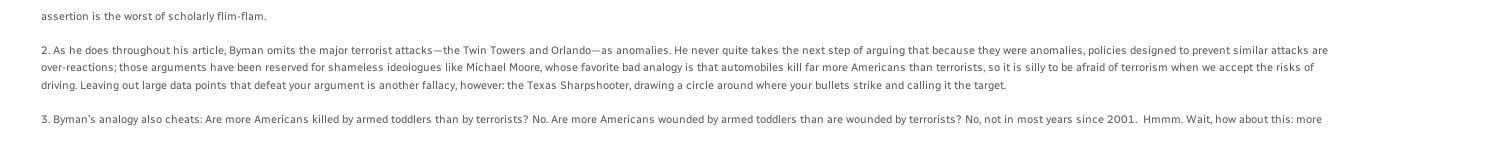assertion is the worst of scholarly flim-flam.

2. As he does throughout his article, Byman omits the major terrorist attacks—the Twin Towers and Orlando—as anomalies. He never quite takes the next step of arguing that because they were anomalies, policies designed to prevent similar attacks are over-reactions; those arguments have been reserved for shameless ideologues like Michael Moore, whose favorite bad analogy is that automobiles kill far more Americans than terrorists, so it is silly to be afraid of terrorism when we accept the risks of driving. Leaving out large data points that defeat your argument is another fallacy, however: the Texas Sharpshooter, drawing a circle around where your bullets strike and calling it the target.

3. Byman’s analogy also cheats: Are more Americans killed by armed toddlers than by terrorists? No. Are more Americans wounded by armed toddlers than are wounded by terrorists? No, not in most years since 2001.  Hmmm. Wait, how about this: more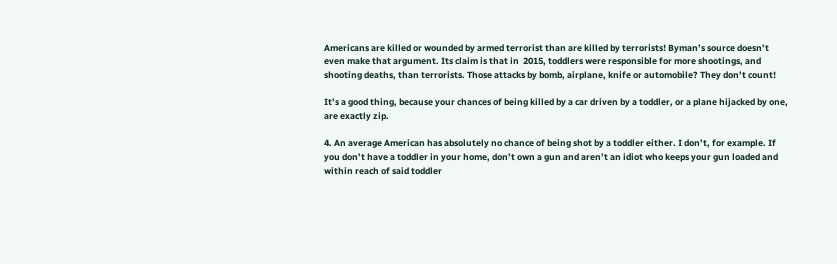Americans are killed or wounded by armed terrorist than are killed by terrorists! Byman’s source doesn’t even make that argument. Its claim is that in  2015, toddlers were responsible for more shootings, and shooting deaths, than terrorists. Those attacks by bomb, airplane, knife or automobile? They don’t count!

It’s a good thing, because your chances of being killed by a car driven by a toddler, or a plane hijacked by one, are exactly zip.

4. An average American has absolutely no chance of being shot by a toddler either. I don’t, for example. If you don’t have a toddler in your home, don’t own a gun and aren’t an idiot who keeps your gun loaded and within reach of said toddler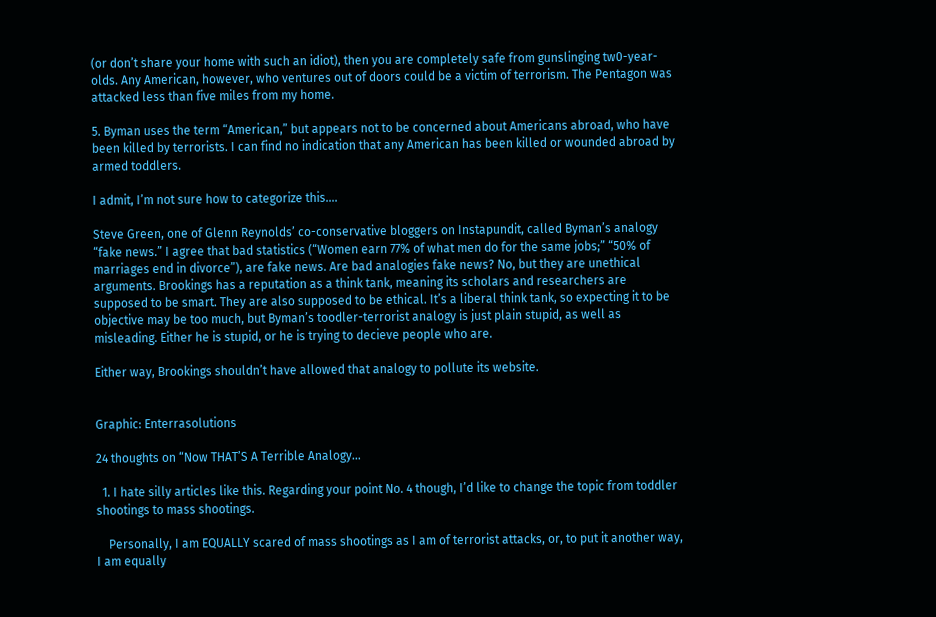(or don’t share your home with such an idiot), then you are completely safe from gunslinging tw0-year-olds. Any American, however, who ventures out of doors could be a victim of terrorism. The Pentagon was attacked less than five miles from my home.

5. Byman uses the term “American,” but appears not to be concerned about Americans abroad, who have been killed by terrorists. I can find no indication that any American has been killed or wounded abroad by armed toddlers.

I admit, I’m not sure how to categorize this….

Steve Green, one of Glenn Reynolds’ co-conservative bloggers on Instapundit, called Byman’s analogy “fake news.” I agree that bad statistics (“Women earn 77% of what men do for the same jobs;” “50% of marriages end in divorce”), are fake news. Are bad analogies fake news? No, but they are unethical arguments. Brookings has a reputation as a think tank, meaning its scholars and researchers are supposed to be smart. They are also supposed to be ethical. It’s a liberal think tank, so expecting it to be objective may be too much, but Byman’s toodler-terrorist analogy is just plain stupid, as well as misleading. Either he is stupid, or he is trying to decieve people who are.

Either way, Brookings shouldn’t have allowed that analogy to pollute its website.


Graphic: Enterrasolutions

24 thoughts on “Now THAT’S A Terrible Analogy…

  1. I hate silly articles like this. Regarding your point No. 4 though, I’d like to change the topic from toddler shootings to mass shootings.

    Personally, I am EQUALLY scared of mass shootings as I am of terrorist attacks, or, to put it another way, I am equally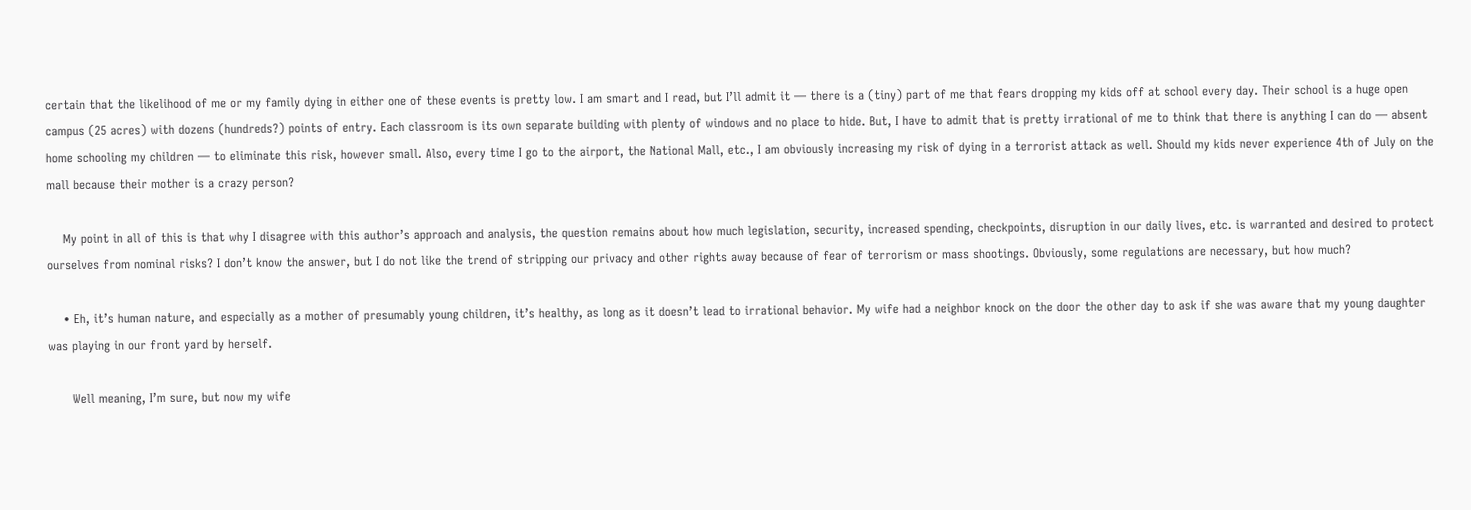certain that the likelihood of me or my family dying in either one of these events is pretty low. I am smart and I read, but I’ll admit it — there is a (tiny) part of me that fears dropping my kids off at school every day. Their school is a huge open campus (25 acres) with dozens (hundreds?) points of entry. Each classroom is its own separate building with plenty of windows and no place to hide. But, I have to admit that is pretty irrational of me to think that there is anything I can do — absent home schooling my children — to eliminate this risk, however small. Also, every time I go to the airport, the National Mall, etc., I am obviously increasing my risk of dying in a terrorist attack as well. Should my kids never experience 4th of July on the mall because their mother is a crazy person?

    My point in all of this is that why I disagree with this author’s approach and analysis, the question remains about how much legislation, security, increased spending, checkpoints, disruption in our daily lives, etc. is warranted and desired to protect ourselves from nominal risks? I don’t know the answer, but I do not like the trend of stripping our privacy and other rights away because of fear of terrorism or mass shootings. Obviously, some regulations are necessary, but how much?

    • Eh, it’s human nature, and especially as a mother of presumably young children, it’s healthy, as long as it doesn’t lead to irrational behavior. My wife had a neighbor knock on the door the other day to ask if she was aware that my young daughter was playing in our front yard by herself.

      Well meaning, I’m sure, but now my wife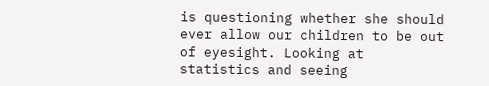is questioning whether she should ever allow our children to be out of eyesight. Looking at statistics and seeing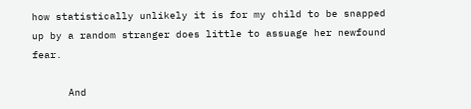how statistically unlikely it is for my child to be snapped up by a random stranger does little to assuage her newfound fear.

      And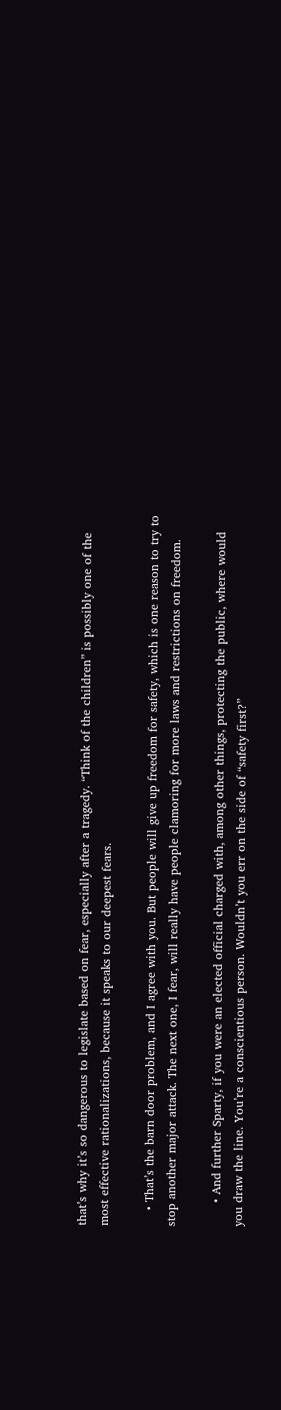that’s why it’s so dangerous to legislate based on fear, especially after a tragedy. “Think of the children” is possibly one of the most effective rationalizations, because it speaks to our deepest fears.

    • That’s the barn door problem, and I agree with you. But people will give up freedom for safety, which is one reason to try to stop another major attack. The next one, I fear, will really have people clamoring for more laws and restrictions on freedom.

      • And further Sparty, if you were an elected official charged with, among other things, protecting the public, where would you draw the line. You’re a conscientious person. Wouldn’t you err on the side of “safety first?”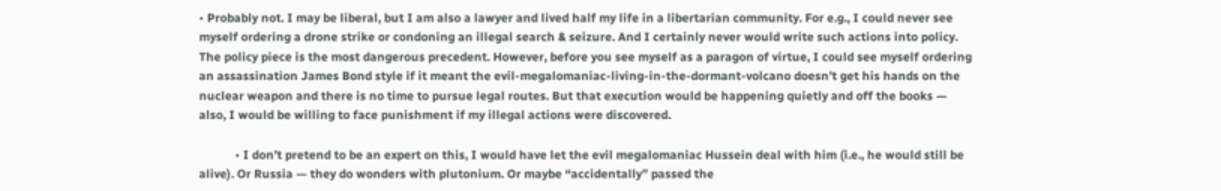• Probably not. I may be liberal, but I am also a lawyer and lived half my life in a libertarian community. For e.g., I could never see myself ordering a drone strike or condoning an illegal search & seizure. And I certainly never would write such actions into policy. The policy piece is the most dangerous precedent. However, before you see myself as a paragon of virtue, I could see myself ordering an assassination James Bond style if it meant the evil-megalomaniac-living-in-the-dormant-volcano doesn’t get his hands on the nuclear weapon and there is no time to pursue legal routes. But that execution would be happening quietly and off the books — also, I would be willing to face punishment if my illegal actions were discovered.

            • I don’t pretend to be an expert on this, I would have let the evil megalomaniac Hussein deal with him (i.e., he would still be alive). Or Russia — they do wonders with plutonium. Or maybe “accidentally” passed the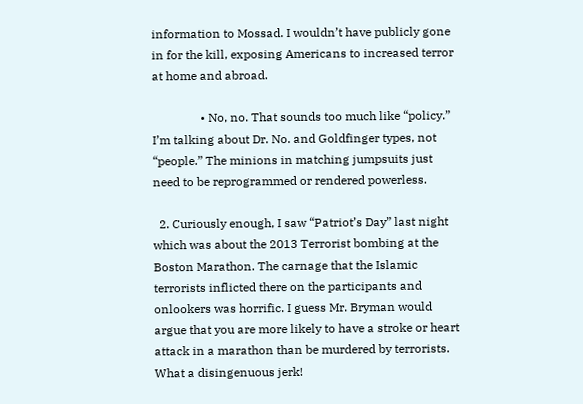information to Mossad. I wouldn’t have publicly gone in for the kill, exposing Americans to increased terror at home and abroad.

                • No, no. That sounds too much like “policy.” I’m talking about Dr. No. and Goldfinger types, not “people.” The minions in matching jumpsuits just need to be reprogrammed or rendered powerless.

  2. Curiously enough, I saw “Patriot’s Day” last night which was about the 2013 Terrorist bombing at the Boston Marathon. The carnage that the Islamic terrorists inflicted there on the participants and onlookers was horrific. I guess Mr. Bryman would argue that you are more likely to have a stroke or heart attack in a marathon than be murdered by terrorists. What a disingenuous jerk!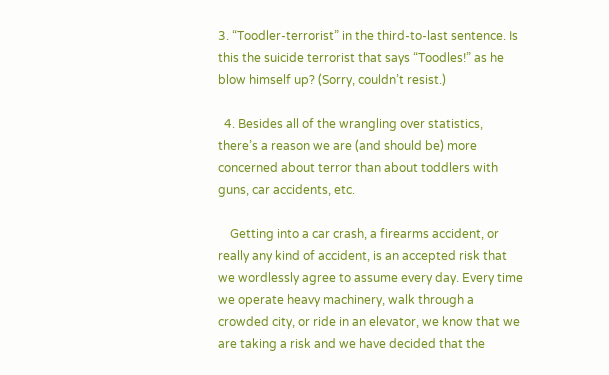3. “Toodler-terrorist” in the third-to-last sentence. Is this the suicide terrorist that says “Toodles!” as he blow himself up? (Sorry, couldn’t resist.)

  4. Besides all of the wrangling over statistics, there’s a reason we are (and should be) more concerned about terror than about toddlers with guns, car accidents, etc.

    Getting into a car crash, a firearms accident, or really any kind of accident, is an accepted risk that we wordlessly agree to assume every day. Every time we operate heavy machinery, walk through a crowded city, or ride in an elevator, we know that we are taking a risk and we have decided that the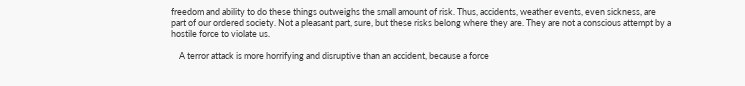freedom and ability to do these things outweighs the small amount of risk. Thus, accidents, weather events, even sickness, are part of our ordered society. Not a pleasant part, sure, but these risks belong where they are. They are not a conscious attempt by a hostile force to violate us.

    A terror attack is more horrifying and disruptive than an accident, because a force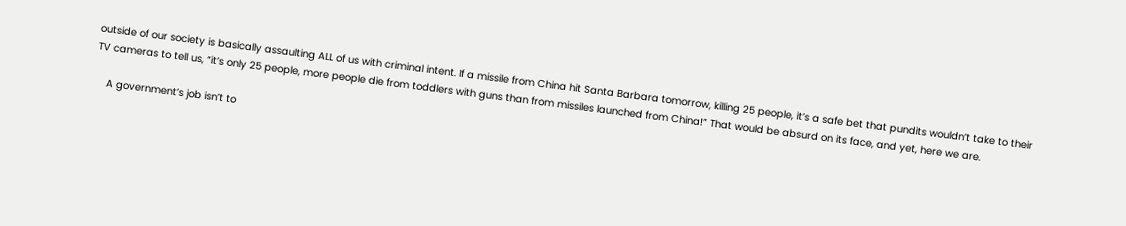outside of our society is basically assaulting ALL of us with criminal intent. If a missile from China hit Santa Barbara tomorrow, killing 25 people, it’s a safe bet that pundits wouldn’t take to their TV cameras to tell us, “it’s only 25 people, more people die from toddlers with guns than from missiles launched from China!” That would be absurd on its face, and yet, here we are.

    A government’s job isn’t to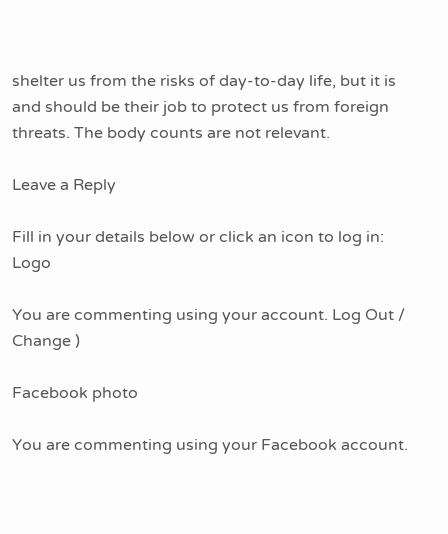shelter us from the risks of day-to-day life, but it is and should be their job to protect us from foreign threats. The body counts are not relevant.

Leave a Reply

Fill in your details below or click an icon to log in: Logo

You are commenting using your account. Log Out /  Change )

Facebook photo

You are commenting using your Facebook account.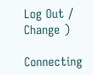Log Out /  Change )

Connecting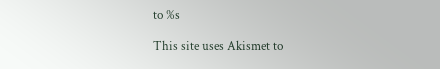to %s

This site uses Akismet to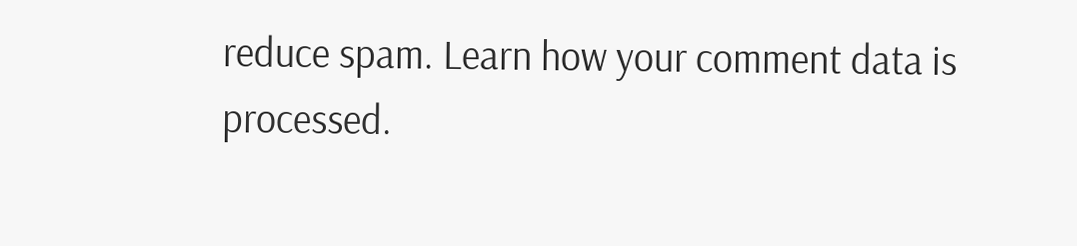reduce spam. Learn how your comment data is processed.